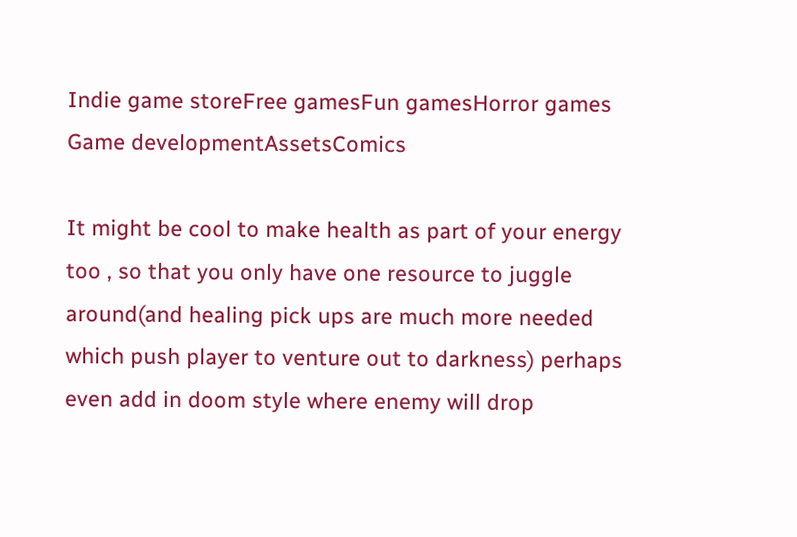Indie game storeFree gamesFun gamesHorror games
Game developmentAssetsComics

It might be cool to make health as part of your energy too , so that you only have one resource to juggle around(and healing pick ups are much more needed which push player to venture out to darkness) perhaps even add in doom style where enemy will drop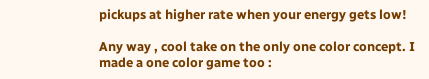pickups at higher rate when your energy gets low!

Any way , cool take on the only one color concept. I made a one color game too :